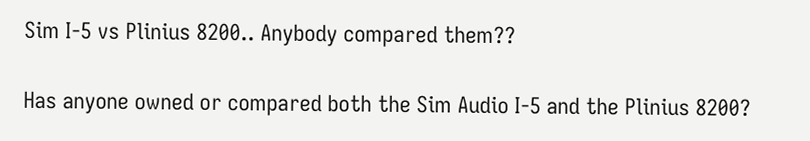Sim I-5 vs Plinius 8200.. Anybody compared them??

Has anyone owned or compared both the Sim Audio I-5 and the Plinius 8200?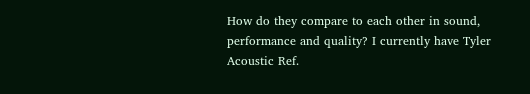How do they compare to each other in sound, performance and quality? I currently have Tyler Acoustic Ref.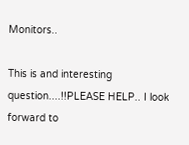Monitors..

This is and interesting question....!!PLEASE HELP.. I look forward to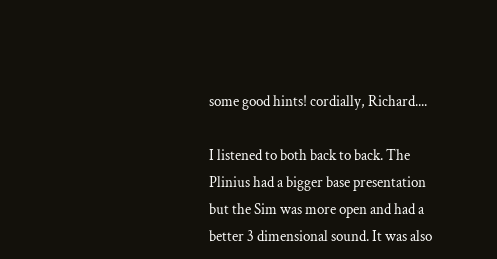some good hints! cordially, Richard....

I listened to both back to back. The Plinius had a bigger base presentation but the Sim was more open and had a better 3 dimensional sound. It was also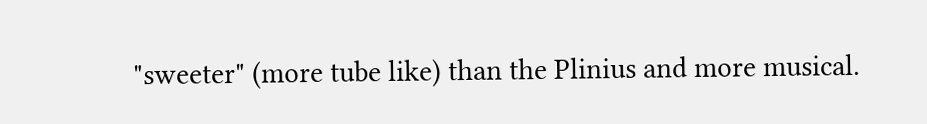"sweeter" (more tube like) than the Plinius and more musical.